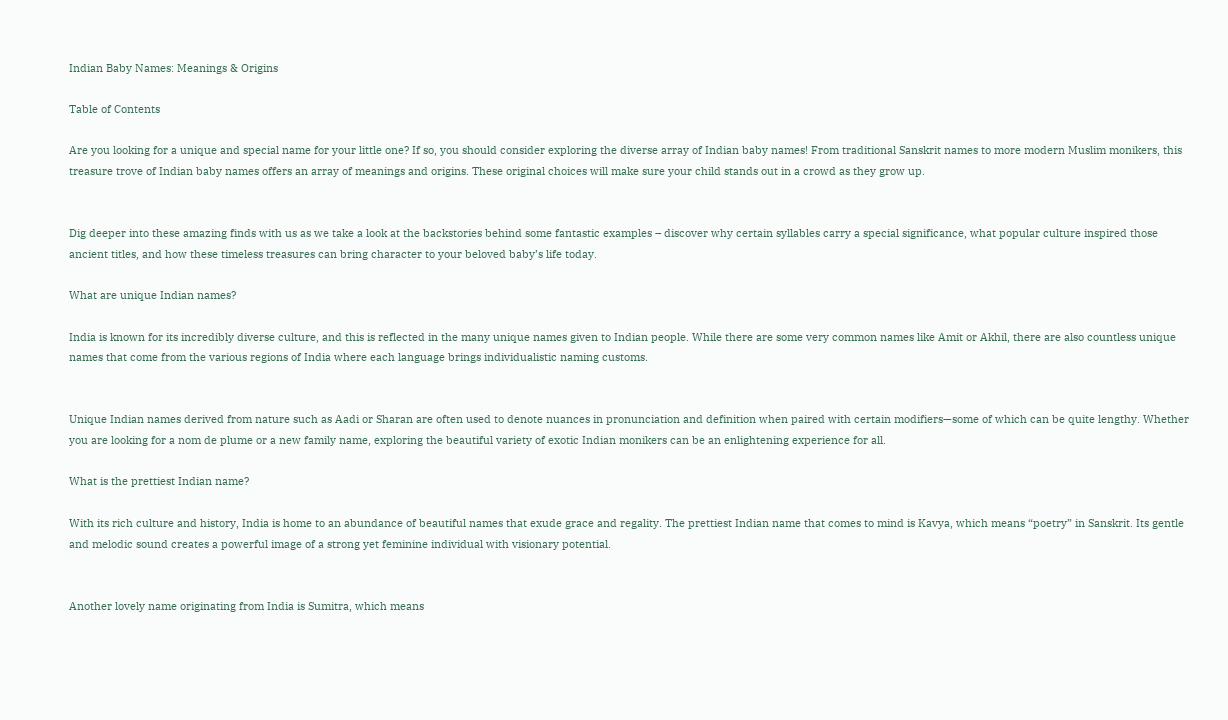Indian Baby Names: Meanings & Origins

Table of Contents

Are you looking for a unique and special name for your little one? If so, you should consider exploring the diverse array of Indian baby names! From traditional Sanskrit names to more modern Muslim monikers, this treasure trove of Indian baby names offers an array of meanings and origins. These original choices will make sure your child stands out in a crowd as they grow up.


Dig deeper into these amazing finds with us as we take a look at the backstories behind some fantastic examples – discover why certain syllables carry a special significance, what popular culture inspired those ancient titles, and how these timeless treasures can bring character to your beloved baby’s life today.

What are unique Indian names?

India is known for its incredibly diverse culture, and this is reflected in the many unique names given to Indian people. While there are some very common names like Amit or Akhil, there are also countless unique names that come from the various regions of India where each language brings individualistic naming customs.


Unique Indian names derived from nature such as Aadi or Sharan are often used to denote nuances in pronunciation and definition when paired with certain modifiers—some of which can be quite lengthy. Whether you are looking for a nom de plume or a new family name, exploring the beautiful variety of exotic Indian monikers can be an enlightening experience for all.

What is the prettiest Indian name?

With its rich culture and history, India is home to an abundance of beautiful names that exude grace and regality. The prettiest Indian name that comes to mind is Kavya, which means “poetry” in Sanskrit. Its gentle and melodic sound creates a powerful image of a strong yet feminine individual with visionary potential.


Another lovely name originating from India is Sumitra, which means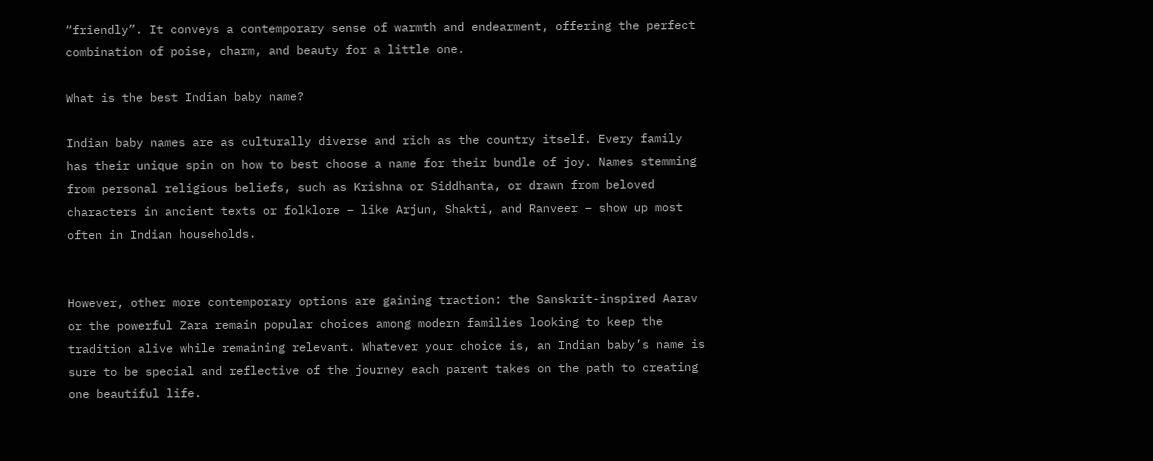“friendly”. It conveys a contemporary sense of warmth and endearment, offering the perfect combination of poise, charm, and beauty for a little one.

What is the best Indian baby name?

Indian baby names are as culturally diverse and rich as the country itself. Every family has their unique spin on how to best choose a name for their bundle of joy. Names stemming from personal religious beliefs, such as Krishna or Siddhanta, or drawn from beloved characters in ancient texts or folklore – like Arjun, Shakti, and Ranveer – show up most often in Indian households.


However, other more contemporary options are gaining traction: the Sanskrit-inspired Aarav or the powerful Zara remain popular choices among modern families looking to keep the tradition alive while remaining relevant. Whatever your choice is, an Indian baby’s name is sure to be special and reflective of the journey each parent takes on the path to creating one beautiful life.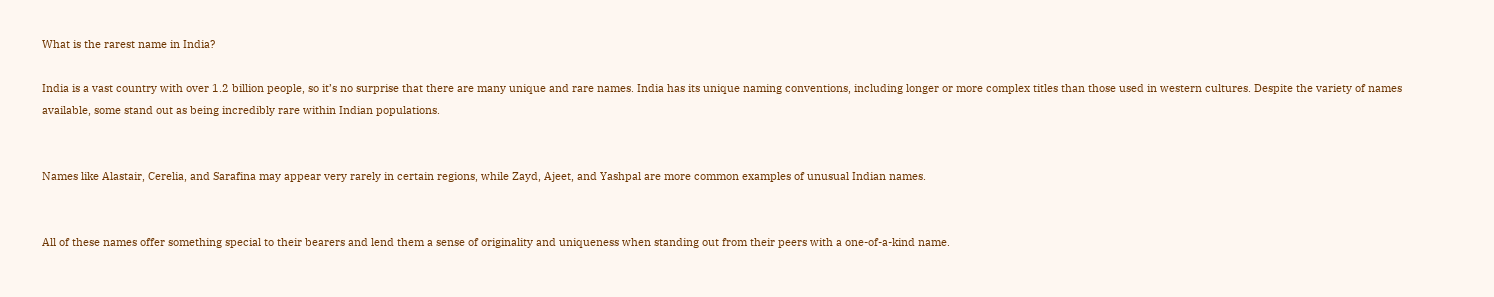What is the rarest name in India?

India is a vast country with over 1.2 billion people, so it’s no surprise that there are many unique and rare names. India has its unique naming conventions, including longer or more complex titles than those used in western cultures. Despite the variety of names available, some stand out as being incredibly rare within Indian populations.


Names like Alastair, Cerelia, and Sarafina may appear very rarely in certain regions, while Zayd, Ajeet, and Yashpal are more common examples of unusual Indian names.


All of these names offer something special to their bearers and lend them a sense of originality and uniqueness when standing out from their peers with a one-of-a-kind name.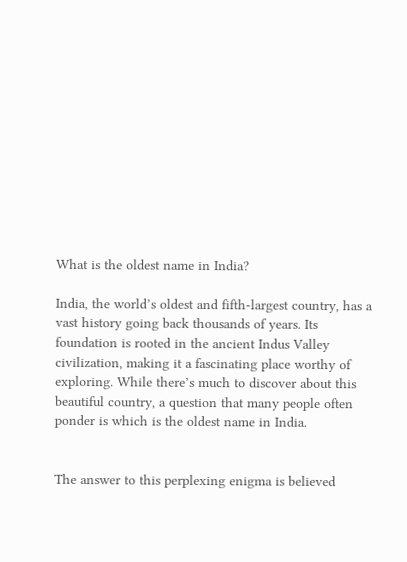What is the oldest name in India?

India, the world’s oldest and fifth-largest country, has a vast history going back thousands of years. Its foundation is rooted in the ancient Indus Valley civilization, making it a fascinating place worthy of exploring. While there’s much to discover about this beautiful country, a question that many people often ponder is which is the oldest name in India.


The answer to this perplexing enigma is believed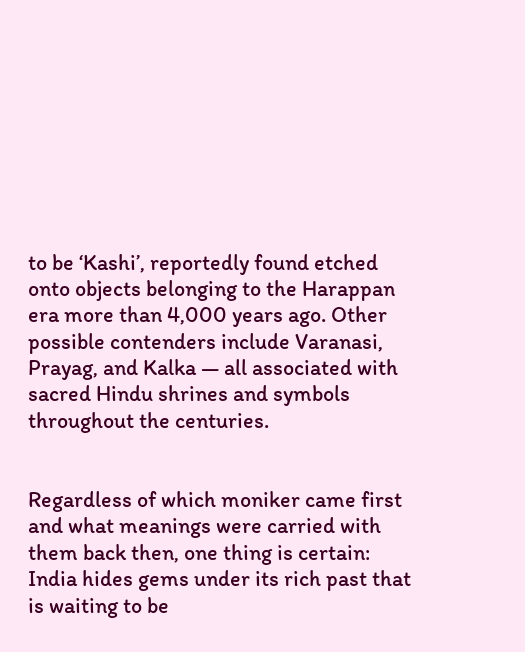to be ‘Kashi’, reportedly found etched onto objects belonging to the Harappan era more than 4,000 years ago. Other possible contenders include Varanasi, Prayag, and Kalka — all associated with sacred Hindu shrines and symbols throughout the centuries.


Regardless of which moniker came first and what meanings were carried with them back then, one thing is certain: India hides gems under its rich past that is waiting to be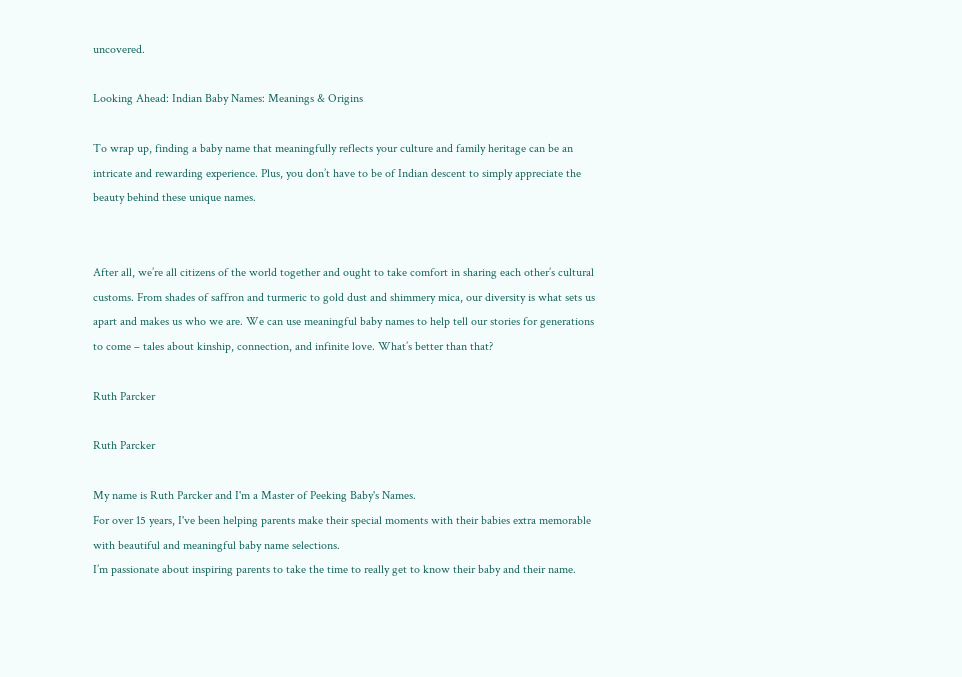uncovered.

Looking Ahead: Indian Baby Names: Meanings & Origins

To wrap up, finding a baby name that meaningfully reflects your culture and family heritage can be an intricate and rewarding experience. Plus, you don’t have to be of Indian descent to simply appreciate the beauty behind these unique names.


After all, we’re all citizens of the world together and ought to take comfort in sharing each other’s cultural customs. From shades of saffron and turmeric to gold dust and shimmery mica, our diversity is what sets us apart and makes us who we are. We can use meaningful baby names to help tell our stories for generations to come – tales about kinship, connection, and infinite love. What’s better than that?

Ruth Parcker

Ruth Parcker

My name is Ruth Parcker and I'm a Master of Peeking Baby's Names.
For over 15 years, I've been helping parents make their special moments with their babies extra memorable with beautiful and meaningful baby name selections.
I’m passionate about inspiring parents to take the time to really get to know their baby and their name.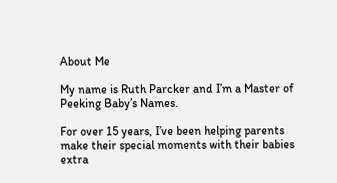About Me

My name is Ruth Parcker and I’m a Master of Peeking Baby’s Names.

For over 15 years, I’ve been helping parents make their special moments with their babies extra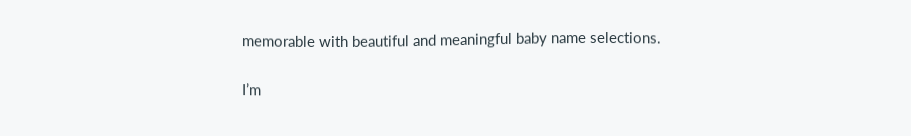memorable with beautiful and meaningful baby name selections.

I’m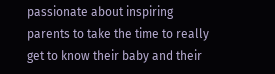passionate about inspiring parents to take the time to really get to know their baby and their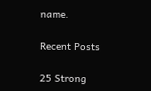name.

Recent Posts

25 Strong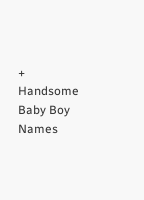+ Handsome Baby Boy Names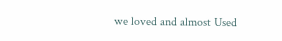we loved and almost Used